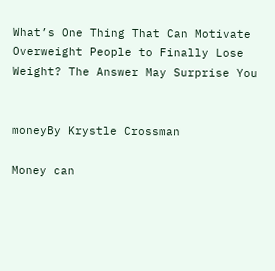What’s One Thing That Can Motivate Overweight People to Finally Lose Weight? The Answer May Surprise You


moneyBy Krystle Crossman

Money can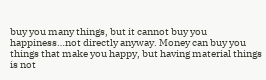buy you many things, but it cannot buy you happiness…not directly anyway. Money can buy you things that make you happy, but having material things is not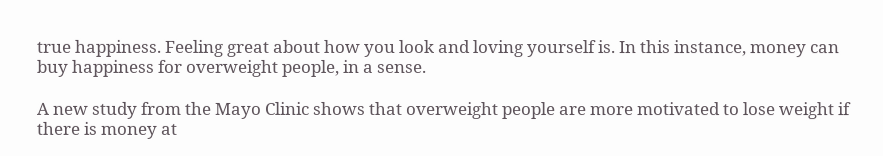true happiness. Feeling great about how you look and loving yourself is. In this instance, money can buy happiness for overweight people, in a sense.

A new study from the Mayo Clinic shows that overweight people are more motivated to lose weight if there is money at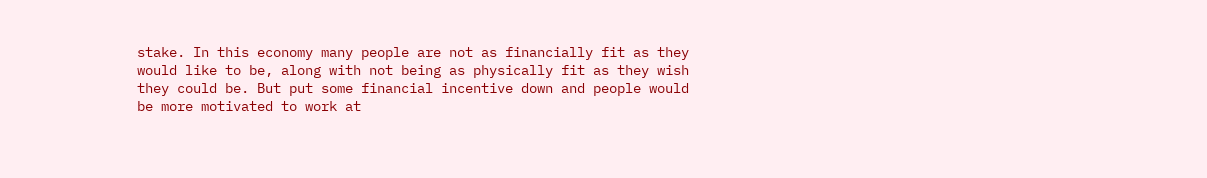stake. In this economy many people are not as financially fit as they would like to be, along with not being as physically fit as they wish they could be. But put some financial incentive down and people would be more motivated to work at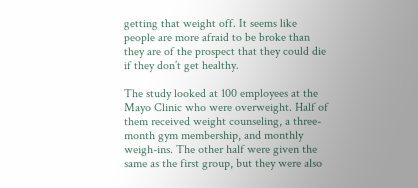getting that weight off. It seems like people are more afraid to be broke than they are of the prospect that they could die if they don’t get healthy.

The study looked at 100 employees at the Mayo Clinic who were overweight. Half of them received weight counseling, a three-month gym membership, and monthly weigh-ins. The other half were given the same as the first group, but they were also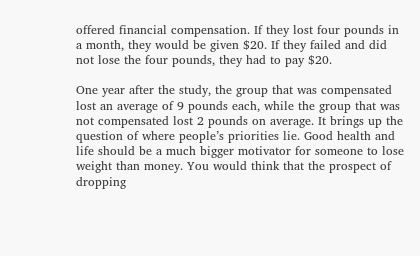offered financial compensation. If they lost four pounds in a month, they would be given $20. If they failed and did not lose the four pounds, they had to pay $20.

One year after the study, the group that was compensated lost an average of 9 pounds each, while the group that was not compensated lost 2 pounds on average. It brings up the question of where people’s priorities lie. Good health and life should be a much bigger motivator for someone to lose weight than money. You would think that the prospect of dropping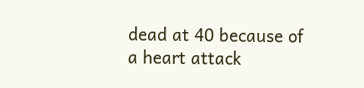dead at 40 because of a heart attack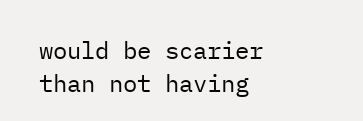would be scarier than not having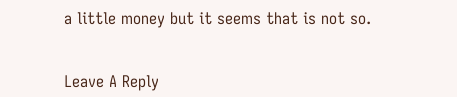a little money but it seems that is not so.


Leave A Reply